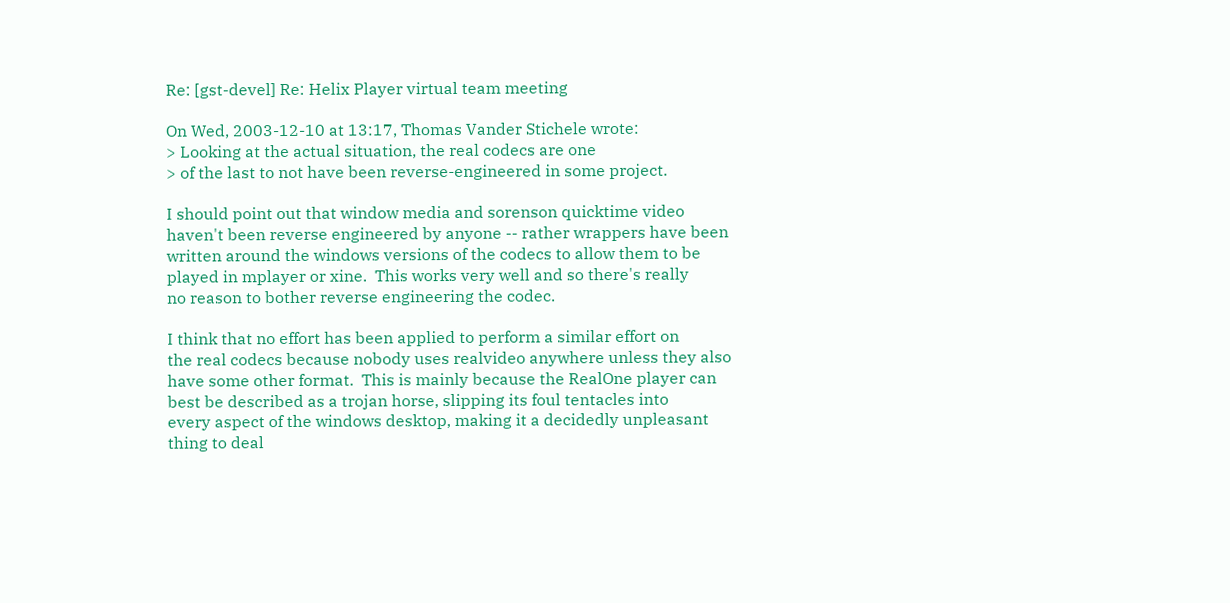Re: [gst-devel] Re: Helix Player virtual team meeting

On Wed, 2003-12-10 at 13:17, Thomas Vander Stichele wrote:
> Looking at the actual situation, the real codecs are one
> of the last to not have been reverse-engineered in some project.

I should point out that window media and sorenson quicktime video
haven't been reverse engineered by anyone -- rather wrappers have been
written around the windows versions of the codecs to allow them to be
played in mplayer or xine.  This works very well and so there's really
no reason to bother reverse engineering the codec.

I think that no effort has been applied to perform a similar effort on
the real codecs because nobody uses realvideo anywhere unless they also
have some other format.  This is mainly because the RealOne player can
best be described as a trojan horse, slipping its foul tentacles into
every aspect of the windows desktop, making it a decidedly unpleasant
thing to deal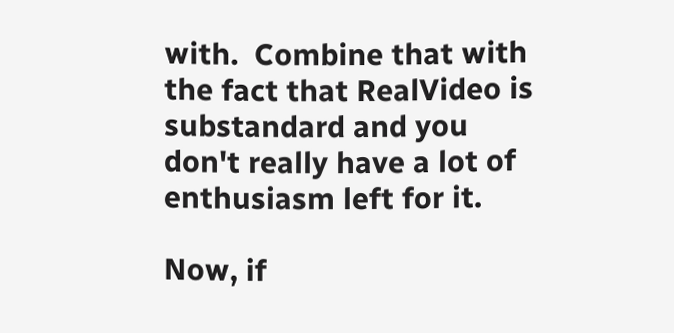with.  Combine that with the fact that RealVideo is
substandard and you don't really have a lot of enthusiasm left for it.

Now, if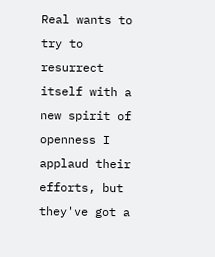Real wants to try to resurrect itself with a new spirit of
openness I applaud their efforts, but they've got a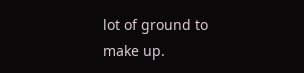lot of ground to
make up.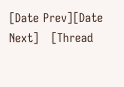[Date Prev][Date Next]   [Thread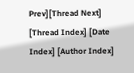Prev][Thread Next]   [Thread Index] [Date Index] [Author Index]